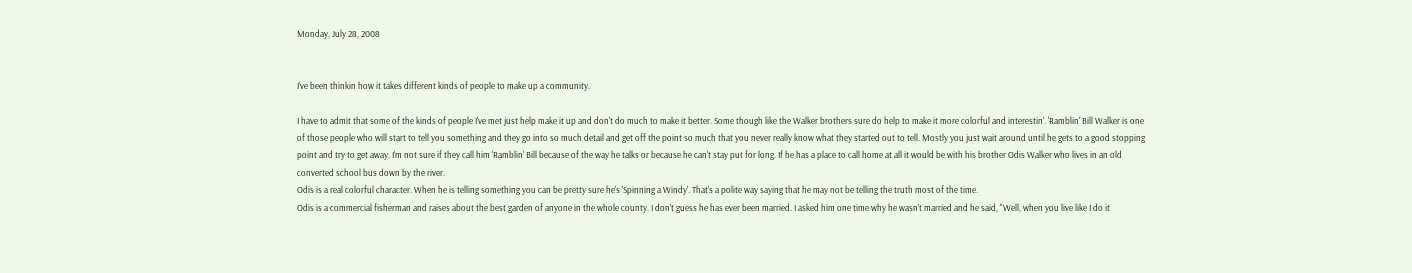Monday, July 28, 2008


I've been thinkin how it takes different kinds of people to make up a community.

I have to admit that some of the kinds of people I've met just help make it up and don't do much to make it better. Some though like the Walker brothers sure do help to make it more colorful and interestin'. 'Ramblin' Bill Walker is one of those people who will start to tell you something and they go into so much detail and get off the point so much that you never really know what they started out to tell. Mostly you just wait around until he gets to a good stopping point and try to get away. I'm not sure if they call him 'Ramblin' Bill because of the way he talks or because he can't stay put for long. If he has a place to call home at all it would be with his brother Odis Walker who lives in an old converted school bus down by the river.
Odis is a real colorful character. When he is telling something you can be pretty sure he's 'Spinning a Windy'. That's a polite way saying that he may not be telling the truth most of the time.
Odis is a commercial fisherman and raises about the best garden of anyone in the whole county. I don't guess he has ever been married. I asked him one time why he wasn't married and he said, "Well, when you live like I do it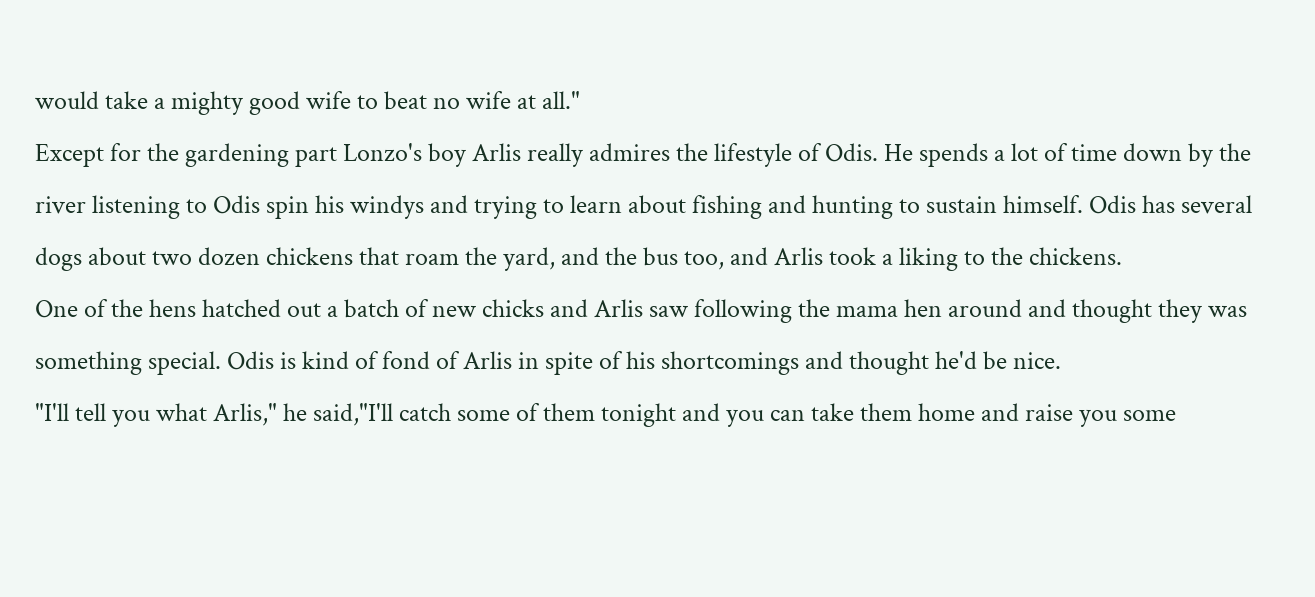would take a mighty good wife to beat no wife at all."
Except for the gardening part Lonzo's boy Arlis really admires the lifestyle of Odis. He spends a lot of time down by the river listening to Odis spin his windys and trying to learn about fishing and hunting to sustain himself. Odis has several dogs about two dozen chickens that roam the yard, and the bus too, and Arlis took a liking to the chickens.
One of the hens hatched out a batch of new chicks and Arlis saw following the mama hen around and thought they was something special. Odis is kind of fond of Arlis in spite of his shortcomings and thought he'd be nice.
"I'll tell you what Arlis," he said,"I'll catch some of them tonight and you can take them home and raise you some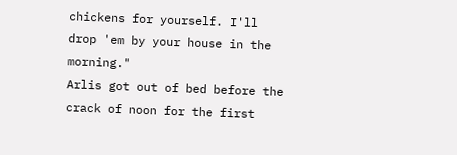chickens for yourself. I'll drop 'em by your house in the morning."
Arlis got out of bed before the crack of noon for the first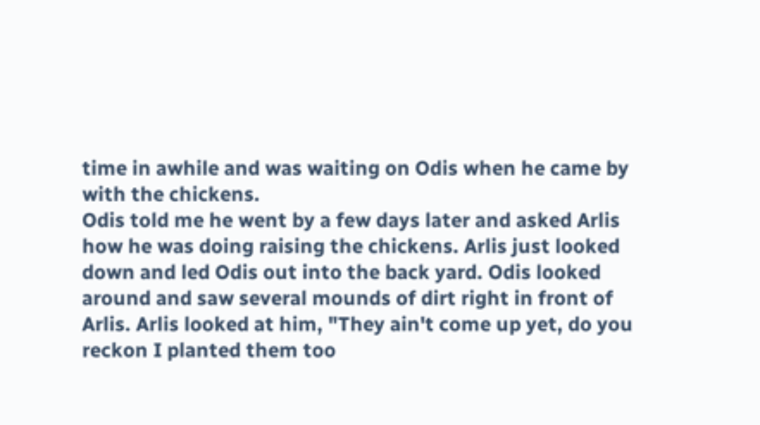time in awhile and was waiting on Odis when he came by with the chickens.
Odis told me he went by a few days later and asked Arlis how he was doing raising the chickens. Arlis just looked down and led Odis out into the back yard. Odis looked around and saw several mounds of dirt right in front of Arlis. Arlis looked at him, "They ain't come up yet, do you reckon I planted them too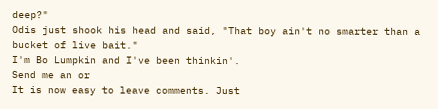deep?"
Odis just shook his head and said, "That boy ain't no smarter than a bucket of live bait."
I'm Bo Lumpkin and I've been thinkin'.
Send me an or
It is now easy to leave comments. Just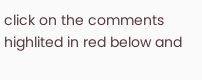click on the comments highlited in red below and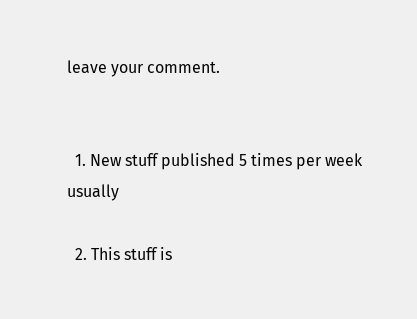leave your comment.


  1. New stuff published 5 times per week usually

  2. This stuff is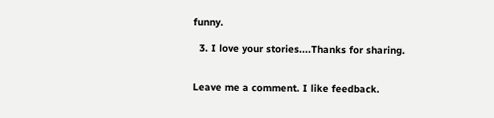funny.

  3. I love your stories....Thanks for sharing.


Leave me a comment. I like feedback.